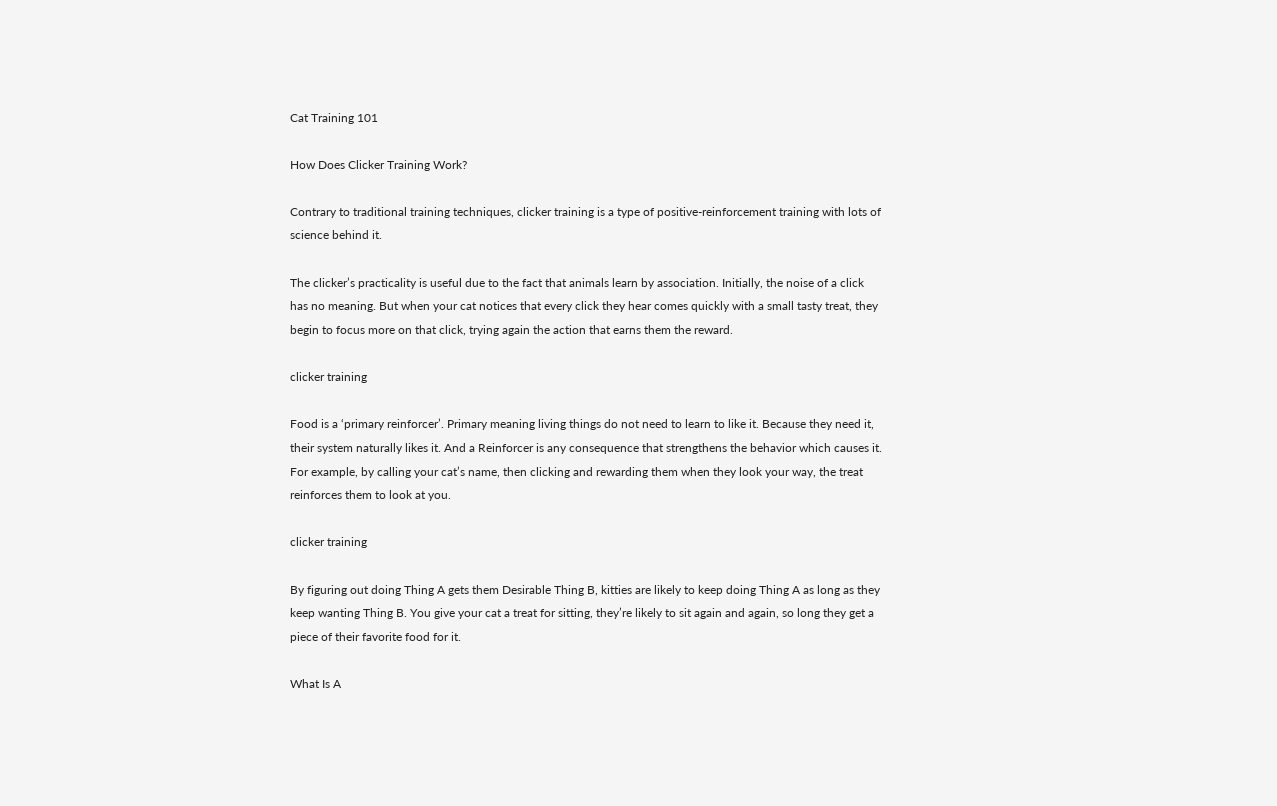Cat Training 101

How Does Clicker Training Work?

Contrary to traditional training techniques, clicker training is a type of positive-reinforcement training with lots of science behind it.

The clicker’s practicality is useful due to the fact that animals learn by association. Initially, the noise of a click has no meaning. But when your cat notices that every click they hear comes quickly with a small tasty treat, they begin to focus more on that click, trying again the action that earns them the reward.

clicker training

Food is a ‘primary reinforcer’. Primary meaning living things do not need to learn to like it. Because they need it, their system naturally likes it. And a Reinforcer is any consequence that strengthens the behavior which causes it. For example, by calling your cat’s name, then clicking and rewarding them when they look your way, the treat reinforces them to look at you.

clicker training

By figuring out doing Thing A gets them Desirable Thing B, kitties are likely to keep doing Thing A as long as they keep wanting Thing B. You give your cat a treat for sitting, they’re likely to sit again and again, so long they get a piece of their favorite food for it.

What Is A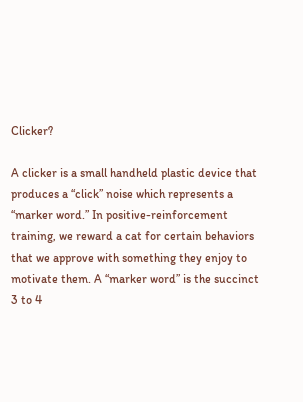Clicker?

A clicker is a small handheld plastic device that produces a “click” noise which represents a “marker word.” In positive-reinforcement training, we reward a cat for certain behaviors that we approve with something they enjoy to motivate them. A “marker word” is the succinct 3 to 4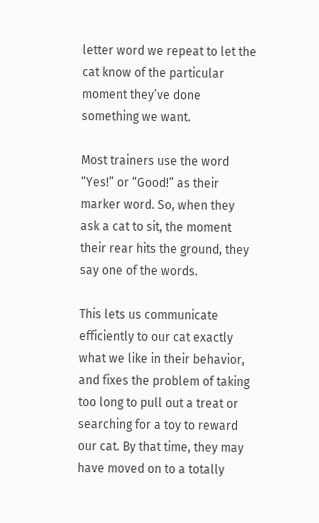letter word we repeat to let the cat know of the particular moment they’ve done something we want.

Most trainers use the word “Yes!” or “Good!” as their marker word. So, when they ask a cat to sit, the moment their rear hits the ground, they say one of the words.

This lets us communicate efficiently to our cat exactly what we like in their behavior, and fixes the problem of taking too long to pull out a treat or searching for a toy to reward our cat. By that time, they may have moved on to a totally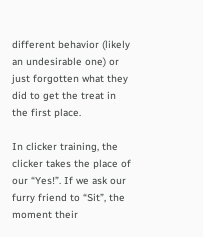different behavior (likely an undesirable one) or just forgotten what they did to get the treat in the first place.

In clicker training, the clicker takes the place of our “Yes!”. If we ask our furry friend to “Sit”, the moment their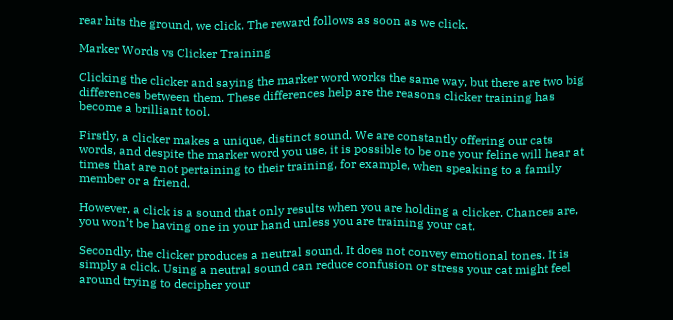rear hits the ground, we click. The reward follows as soon as we click.

Marker Words vs Clicker Training

Clicking the clicker and saying the marker word works the same way, but there are two big differences between them. These differences help are the reasons clicker training has become a brilliant tool.

Firstly, a clicker makes a unique, distinct sound. We are constantly offering our cats words, and despite the marker word you use, it is possible to be one your feline will hear at times that are not pertaining to their training, for example, when speaking to a family member or a friend.

However, a click is a sound that only results when you are holding a clicker. Chances are, you won’t be having one in your hand unless you are training your cat.

Secondly, the clicker produces a neutral sound. It does not convey emotional tones. It is simply a click. Using a neutral sound can reduce confusion or stress your cat might feel around trying to decipher your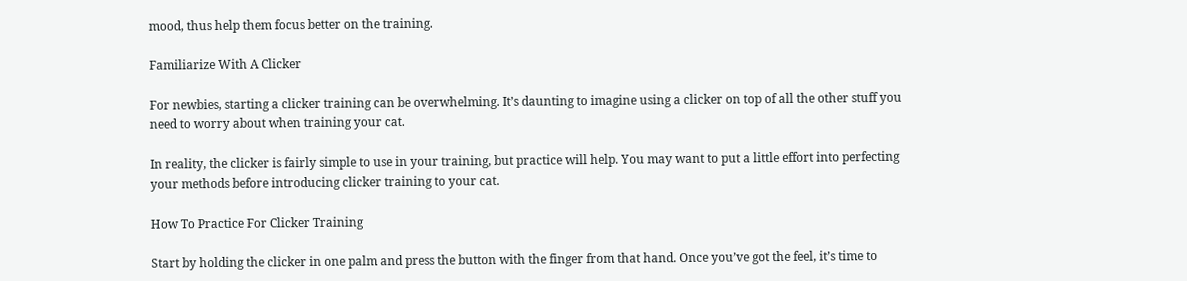mood, thus help them focus better on the training.

Familiarize With A Clicker

For newbies, starting a clicker training can be overwhelming. It’s daunting to imagine using a clicker on top of all the other stuff you need to worry about when training your cat.

In reality, the clicker is fairly simple to use in your training, but practice will help. You may want to put a little effort into perfecting your methods before introducing clicker training to your cat.

How To Practice For Clicker Training

Start by holding the clicker in one palm and press the button with the finger from that hand. Once you’ve got the feel, it’s time to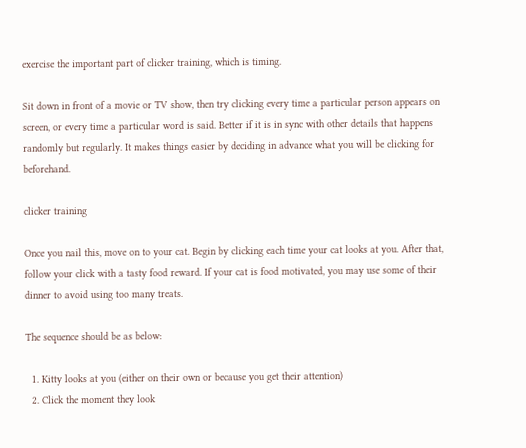exercise the important part of clicker training, which is timing.

Sit down in front of a movie or TV show, then try clicking every time a particular person appears on screen, or every time a particular word is said. Better if it is in sync with other details that happens randomly but regularly. It makes things easier by deciding in advance what you will be clicking for beforehand.

clicker training

Once you nail this, move on to your cat. Begin by clicking each time your cat looks at you. After that, follow your click with a tasty food reward. If your cat is food motivated, you may use some of their dinner to avoid using too many treats.

The sequence should be as below:

  1. Kitty looks at you (either on their own or because you get their attention)
  2. Click the moment they look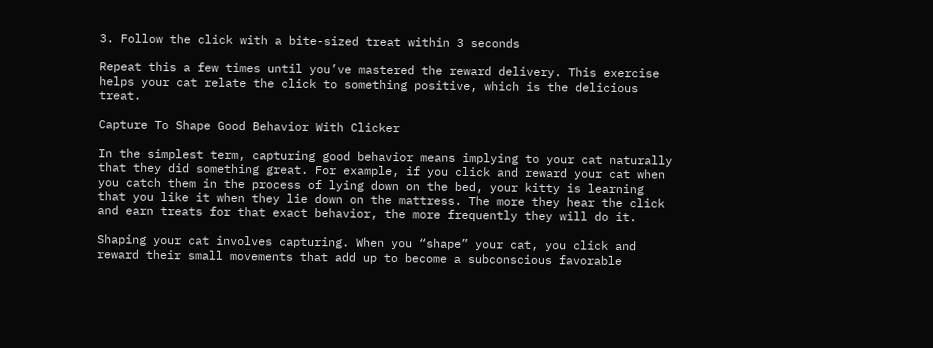3. Follow the click with a bite-sized treat within 3 seconds

Repeat this a few times until you’ve mastered the reward delivery. This exercise helps your cat relate the click to something positive, which is the delicious treat.

Capture To Shape Good Behavior With Clicker

In the simplest term, capturing good behavior means implying to your cat naturally that they did something great. For example, if you click and reward your cat when you catch them in the process of lying down on the bed, your kitty is learning that you like it when they lie down on the mattress. The more they hear the click and earn treats for that exact behavior, the more frequently they will do it.

Shaping your cat involves capturing. When you “shape” your cat, you click and reward their small movements that add up to become a subconscious favorable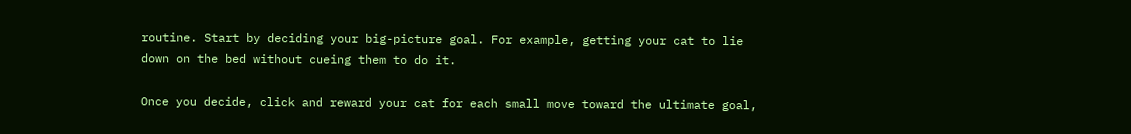routine. Start by deciding your big-picture goal. For example, getting your cat to lie down on the bed without cueing them to do it.

Once you decide, click and reward your cat for each small move toward the ultimate goal,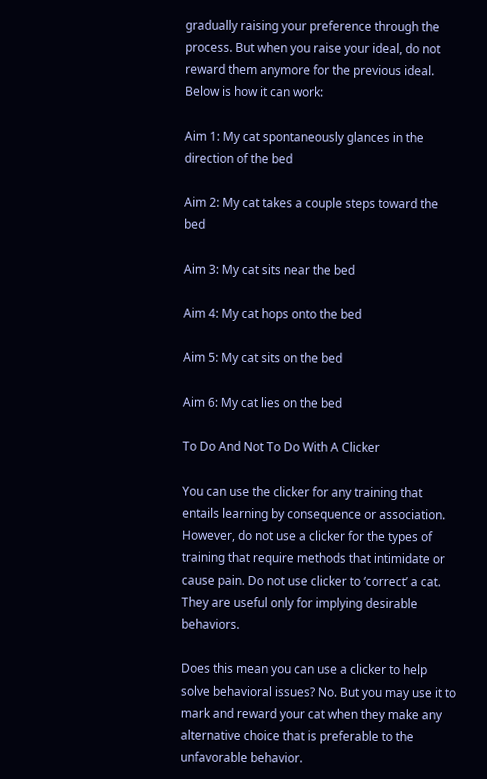gradually raising your preference through the process. But when you raise your ideal, do not reward them anymore for the previous ideal. Below is how it can work:

Aim 1: My cat spontaneously glances in the direction of the bed

Aim 2: My cat takes a couple steps toward the bed

Aim 3: My cat sits near the bed

Aim 4: My cat hops onto the bed

Aim 5: My cat sits on the bed

Aim 6: My cat lies on the bed

To Do And Not To Do With A Clicker

You can use the clicker for any training that entails learning by consequence or association. However, do not use a clicker for the types of training that require methods that intimidate or cause pain. Do not use clicker to ‘correct’ a cat. They are useful only for implying desirable behaviors.

Does this mean you can use a clicker to help solve behavioral issues? No. But you may use it to mark and reward your cat when they make any alternative choice that is preferable to the unfavorable behavior.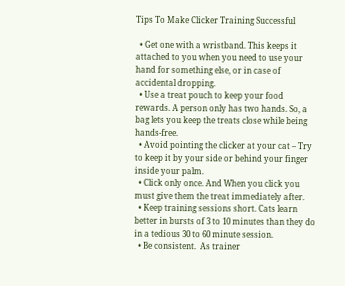Tips To Make Clicker Training Successful

  • Get one with a wristband. This keeps it attached to you when you need to use your hand for something else, or in case of accidental dropping.
  • Use a treat pouch to keep your food rewards. A person only has two hands. So, a bag lets you keep the treats close while being hands-free.
  • Avoid pointing the clicker at your cat – Try to keep it by your side or behind your finger inside your palm.
  • Click only once. And When you click you must give them the treat immediately after.
  • Keep training sessions short. Cats learn better in bursts of 3 to 10 minutes than they do in a tedious 30 to 60 minute session.
  • Be consistent.  As trainer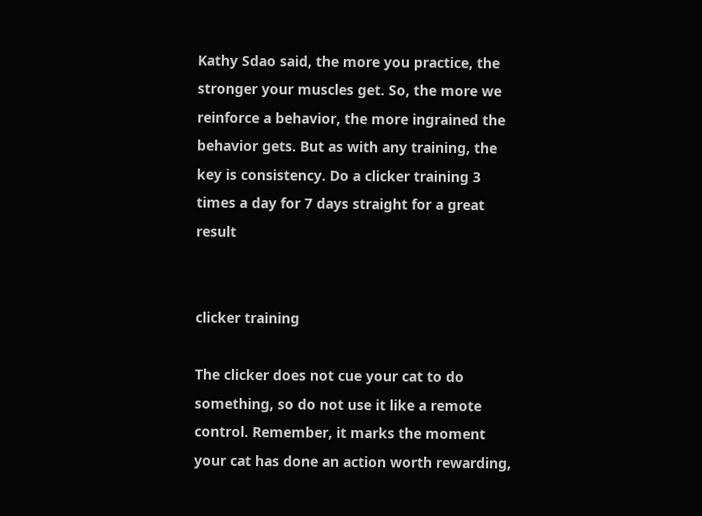Kathy Sdao said, the more you practice, the stronger your muscles get. So, the more we reinforce a behavior, the more ingrained the behavior gets. But as with any training, the key is consistency. Do a clicker training 3 times a day for 7 days straight for a great result


clicker training

The clicker does not cue your cat to do something, so do not use it like a remote control. Remember, it marks the moment your cat has done an action worth rewarding,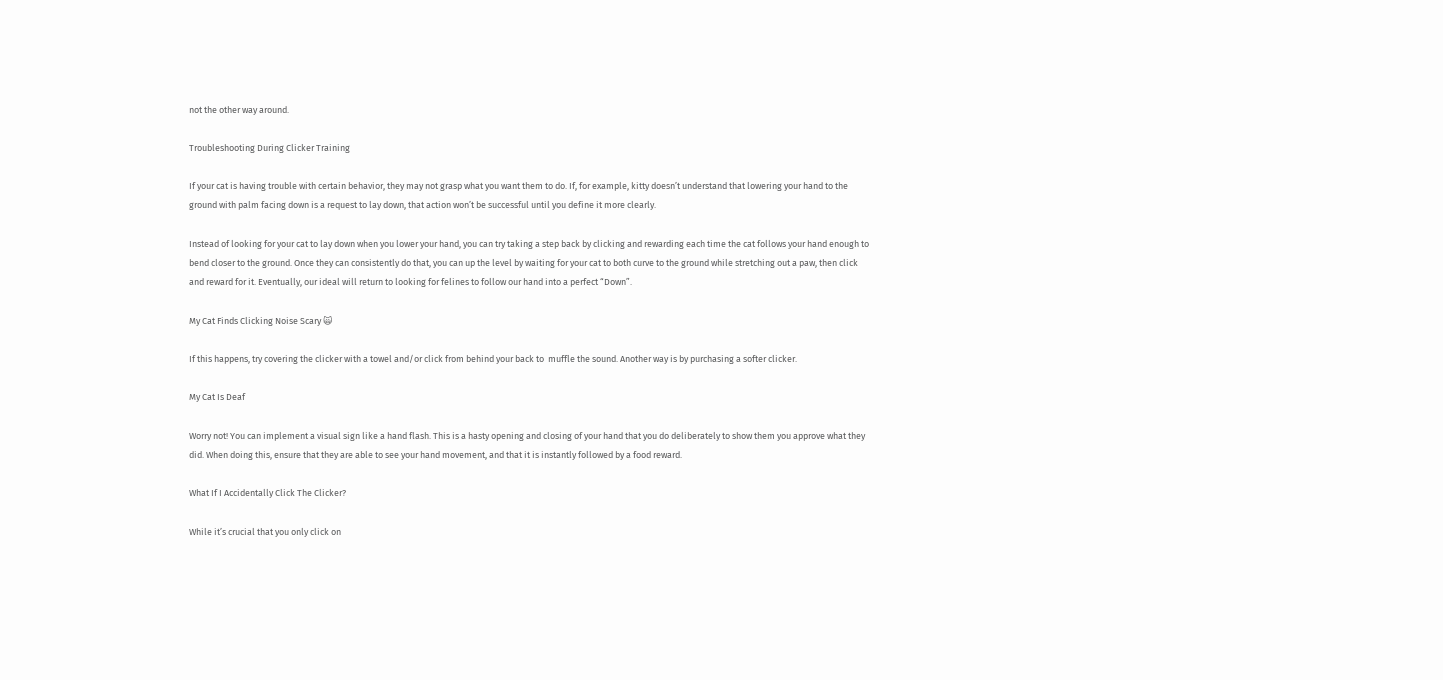not the other way around.

Troubleshooting During Clicker Training

If your cat is having trouble with certain behavior, they may not grasp what you want them to do. If, for example, kitty doesn’t understand that lowering your hand to the ground with palm facing down is a request to lay down, that action won’t be successful until you define it more clearly.

Instead of looking for your cat to lay down when you lower your hand, you can try taking a step back by clicking and rewarding each time the cat follows your hand enough to bend closer to the ground. Once they can consistently do that, you can up the level by waiting for your cat to both curve to the ground while stretching out a paw, then click and reward for it. Eventually, our ideal will return to looking for felines to follow our hand into a perfect “Down”.

My Cat Finds Clicking Noise Scary 🙀

If this happens, try covering the clicker with a towel and/or click from behind your back to  muffle the sound. Another way is by purchasing a softer clicker.

My Cat Is Deaf

Worry not! You can implement a visual sign like a hand flash. This is a hasty opening and closing of your hand that you do deliberately to show them you approve what they did. When doing this, ensure that they are able to see your hand movement, and that it is instantly followed by a food reward.

What If I Accidentally Click The Clicker?

While it’s crucial that you only click on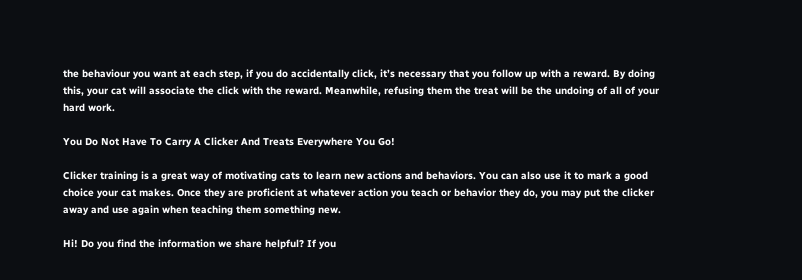the behaviour you want at each step, if you do accidentally click, it’s necessary that you follow up with a reward. By doing this, your cat will associate the click with the reward. Meanwhile, refusing them the treat will be the undoing of all of your hard work.

You Do Not Have To Carry A Clicker And Treats Everywhere You Go!

Clicker training is a great way of motivating cats to learn new actions and behaviors. You can also use it to mark a good choice your cat makes. Once they are proficient at whatever action you teach or behavior they do, you may put the clicker away and use again when teaching them something new.

Hi! Do you find the information we share helpful? If you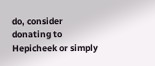do, consider donating to Hepicheek or simply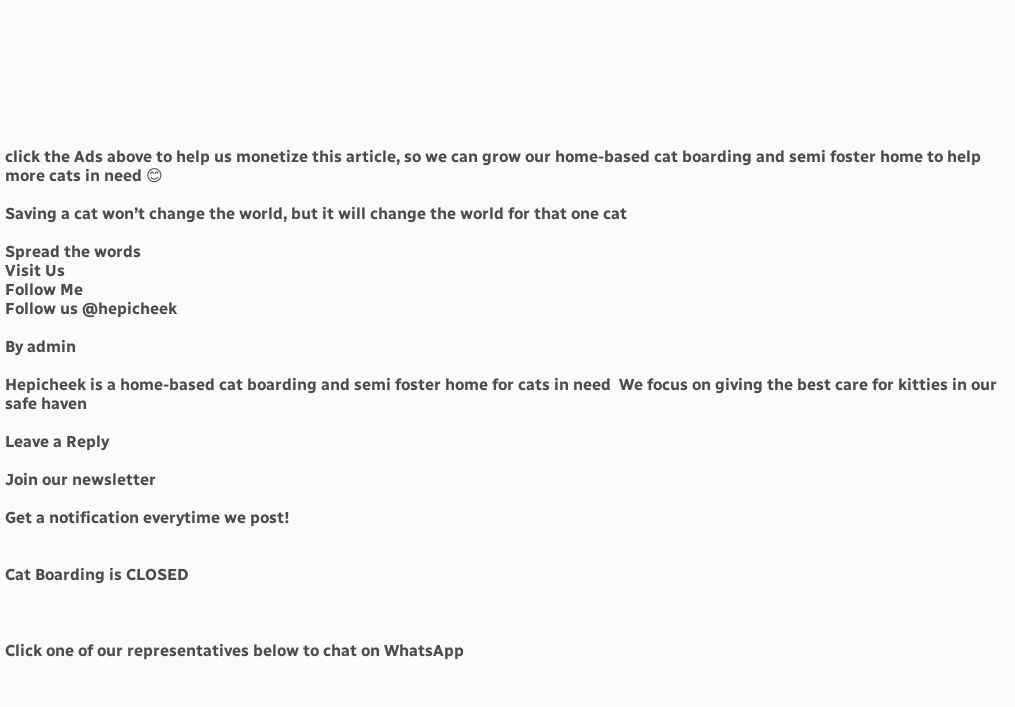click the Ads above to help us monetize this article, so we can grow our home-based cat boarding and semi foster home to help more cats in need 😊

Saving a cat won’t change the world, but it will change the world for that one cat

Spread the words
Visit Us
Follow Me
Follow us @hepicheek

By admin

Hepicheek is a home-based cat boarding and semi foster home for cats in need  We focus on giving the best care for kitties in our safe haven

Leave a Reply

Join our newsletter

Get a notification everytime we post!


Cat Boarding is CLOSED



Click one of our representatives below to chat on WhatsApp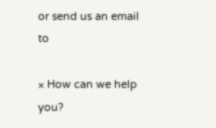or send us an email to

× How can we help you?